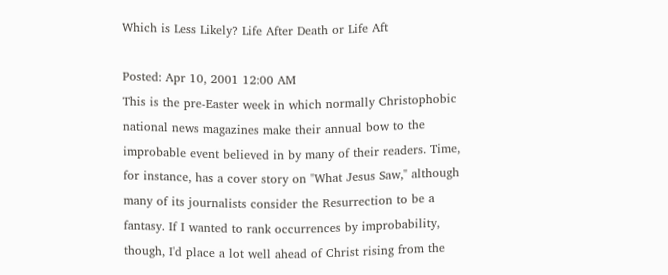Which is Less Likely? Life After Death or Life Aft

Posted: Apr 10, 2001 12:00 AM
This is the pre-Easter week in which normally Christophobic national news magazines make their annual bow to the improbable event believed in by many of their readers. Time, for instance, has a cover story on "What Jesus Saw," although many of its journalists consider the Resurrection to be a fantasy. If I wanted to rank occurrences by improbability, though, I'd place a lot well ahead of Christ rising from the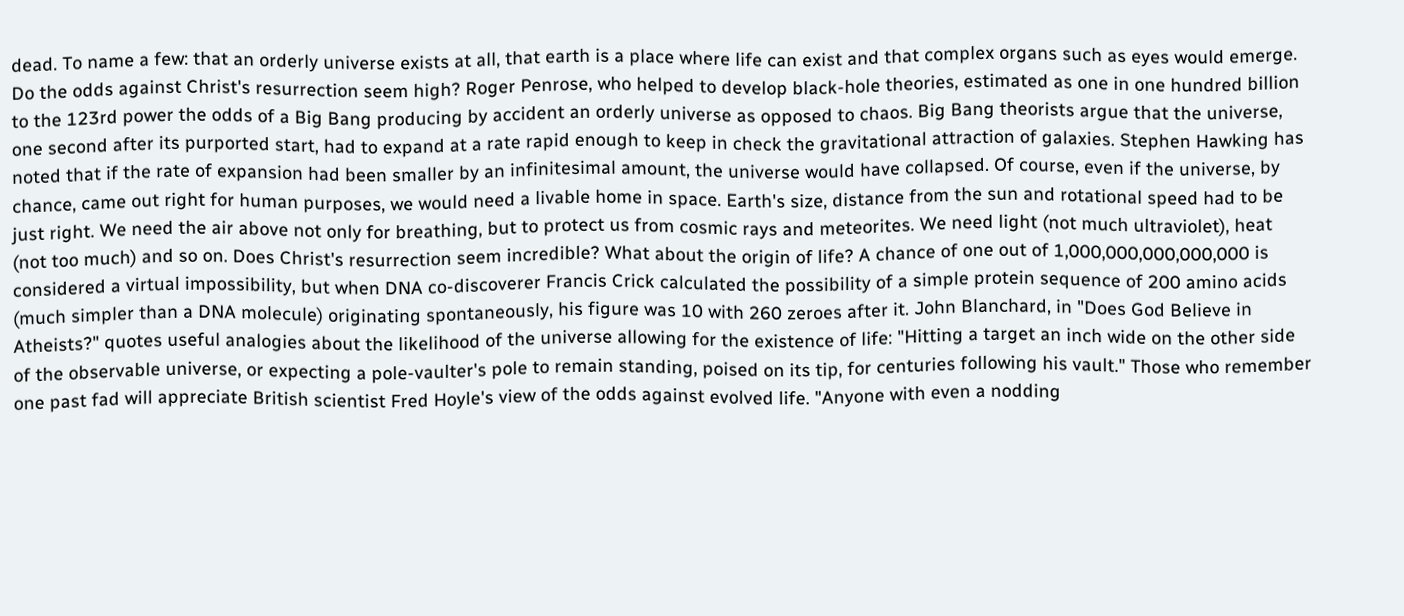dead. To name a few: that an orderly universe exists at all, that earth is a place where life can exist and that complex organs such as eyes would emerge. Do the odds against Christ's resurrection seem high? Roger Penrose, who helped to develop black-hole theories, estimated as one in one hundred billion to the 123rd power the odds of a Big Bang producing by accident an orderly universe as opposed to chaos. Big Bang theorists argue that the universe, one second after its purported start, had to expand at a rate rapid enough to keep in check the gravitational attraction of galaxies. Stephen Hawking has noted that if the rate of expansion had been smaller by an infinitesimal amount, the universe would have collapsed. Of course, even if the universe, by chance, came out right for human purposes, we would need a livable home in space. Earth's size, distance from the sun and rotational speed had to be just right. We need the air above not only for breathing, but to protect us from cosmic rays and meteorites. We need light (not much ultraviolet), heat (not too much) and so on. Does Christ's resurrection seem incredible? What about the origin of life? A chance of one out of 1,000,000,000,000,000 is considered a virtual impossibility, but when DNA co-discoverer Francis Crick calculated the possibility of a simple protein sequence of 200 amino acids (much simpler than a DNA molecule) originating spontaneously, his figure was 10 with 260 zeroes after it. John Blanchard, in "Does God Believe in Atheists?" quotes useful analogies about the likelihood of the universe allowing for the existence of life: "Hitting a target an inch wide on the other side of the observable universe, or expecting a pole-vaulter's pole to remain standing, poised on its tip, for centuries following his vault." Those who remember one past fad will appreciate British scientist Fred Hoyle's view of the odds against evolved life. "Anyone with even a nodding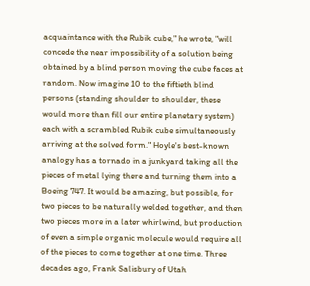acquaintance with the Rubik cube," he wrote, "will concede the near impossibility of a solution being obtained by a blind person moving the cube faces at random. Now imagine 10 to the fiftieth blind persons (standing shoulder to shoulder, these would more than fill our entire planetary system) each with a scrambled Rubik cube simultaneously arriving at the solved form." Hoyle's best-known analogy has a tornado in a junkyard taking all the pieces of metal lying there and turning them into a Boeing 747. It would be amazing, but possible, for two pieces to be naturally welded together, and then two pieces more in a later whirlwind, but production of even a simple organic molecule would require all of the pieces to come together at one time. Three decades ago, Frank Salisbury of Utah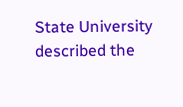State University described the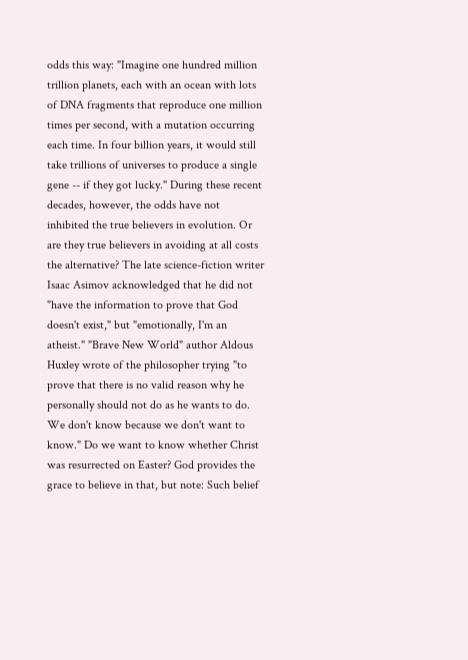odds this way: "Imagine one hundred million trillion planets, each with an ocean with lots of DNA fragments that reproduce one million times per second, with a mutation occurring each time. In four billion years, it would still take trillions of universes to produce a single gene -- if they got lucky." During these recent decades, however, the odds have not inhibited the true believers in evolution. Or are they true believers in avoiding at all costs the alternative? The late science-fiction writer Isaac Asimov acknowledged that he did not "have the information to prove that God doesn't exist," but "emotionally, I'm an atheist." "Brave New World" author Aldous Huxley wrote of the philosopher trying "to prove that there is no valid reason why he personally should not do as he wants to do. We don't know because we don't want to know." Do we want to know whether Christ was resurrected on Easter? God provides the grace to believe in that, but note: Such belief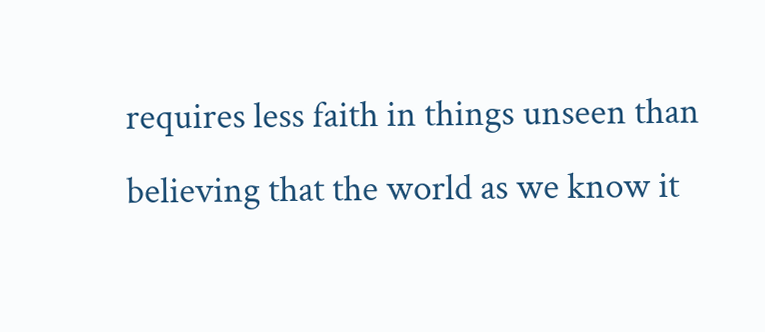requires less faith in things unseen than believing that the world as we know it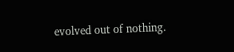evolved out of nothing.